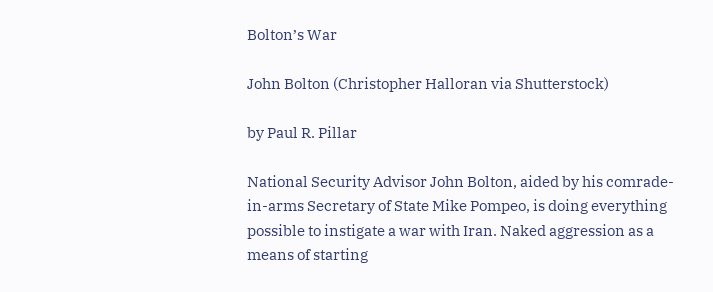Bolton’s War

John Bolton (Christopher Halloran via Shutterstock)

by Paul R. Pillar

National Security Advisor John Bolton, aided by his comrade-in-arms Secretary of State Mike Pompeo, is doing everything possible to instigate a war with Iran. Naked aggression as a means of starting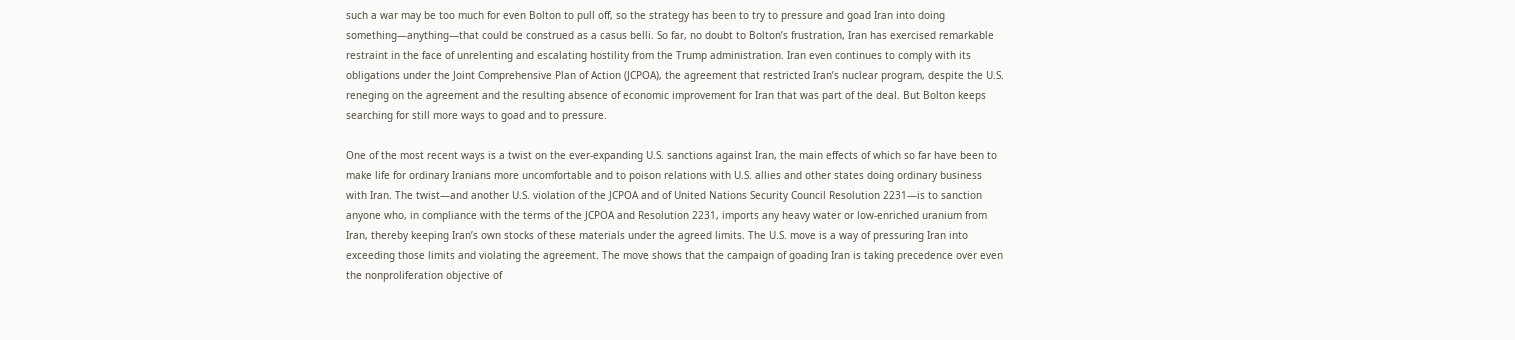such a war may be too much for even Bolton to pull off, so the strategy has been to try to pressure and goad Iran into doing something—anything—that could be construed as a casus belli. So far, no doubt to Bolton’s frustration, Iran has exercised remarkable restraint in the face of unrelenting and escalating hostility from the Trump administration. Iran even continues to comply with its obligations under the Joint Comprehensive Plan of Action (JCPOA), the agreement that restricted Iran’s nuclear program, despite the U.S. reneging on the agreement and the resulting absence of economic improvement for Iran that was part of the deal. But Bolton keeps searching for still more ways to goad and to pressure.

One of the most recent ways is a twist on the ever-expanding U.S. sanctions against Iran, the main effects of which so far have been to make life for ordinary Iranians more uncomfortable and to poison relations with U.S. allies and other states doing ordinary business with Iran. The twist—and another U.S. violation of the JCPOA and of United Nations Security Council Resolution 2231—is to sanction anyone who, in compliance with the terms of the JCPOA and Resolution 2231, imports any heavy water or low-enriched uranium from Iran, thereby keeping Iran’s own stocks of these materials under the agreed limits. The U.S. move is a way of pressuring Iran into exceeding those limits and violating the agreement. The move shows that the campaign of goading Iran is taking precedence over even the nonproliferation objective of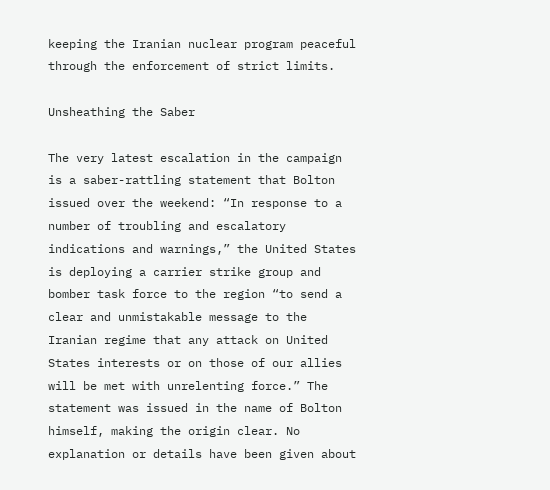keeping the Iranian nuclear program peaceful through the enforcement of strict limits.

Unsheathing the Saber

The very latest escalation in the campaign is a saber-rattling statement that Bolton issued over the weekend: “In response to a number of troubling and escalatory indications and warnings,” the United States is deploying a carrier strike group and bomber task force to the region “to send a clear and unmistakable message to the Iranian regime that any attack on United States interests or on those of our allies will be met with unrelenting force.” The statement was issued in the name of Bolton himself, making the origin clear. No explanation or details have been given about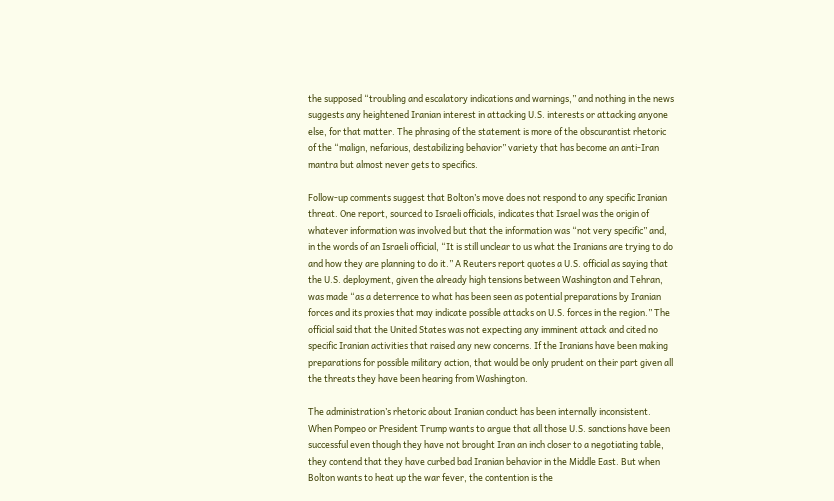the supposed “troubling and escalatory indications and warnings,” and nothing in the news suggests any heightened Iranian interest in attacking U.S. interests or attacking anyone else, for that matter. The phrasing of the statement is more of the obscurantist rhetoric of the “malign, nefarious, destabilizing behavior” variety that has become an anti-Iran mantra but almost never gets to specifics.

Follow-up comments suggest that Bolton’s move does not respond to any specific Iranian threat. One report, sourced to Israeli officials, indicates that Israel was the origin of whatever information was involved but that the information was “not very specific” and, in the words of an Israeli official, “It is still unclear to us what the Iranians are trying to do and how they are planning to do it.” A Reuters report quotes a U.S. official as saying that the U.S. deployment, given the already high tensions between Washington and Tehran, was made “as a deterrence to what has been seen as potential preparations by Iranian forces and its proxies that may indicate possible attacks on U.S. forces in the region.” The official said that the United States was not expecting any imminent attack and cited no specific Iranian activities that raised any new concerns. If the Iranians have been making preparations for possible military action, that would be only prudent on their part given all the threats they have been hearing from Washington.

The administration’s rhetoric about Iranian conduct has been internally inconsistent. When Pompeo or President Trump wants to argue that all those U.S. sanctions have been successful even though they have not brought Iran an inch closer to a negotiating table, they contend that they have curbed bad Iranian behavior in the Middle East. But when Bolton wants to heat up the war fever, the contention is the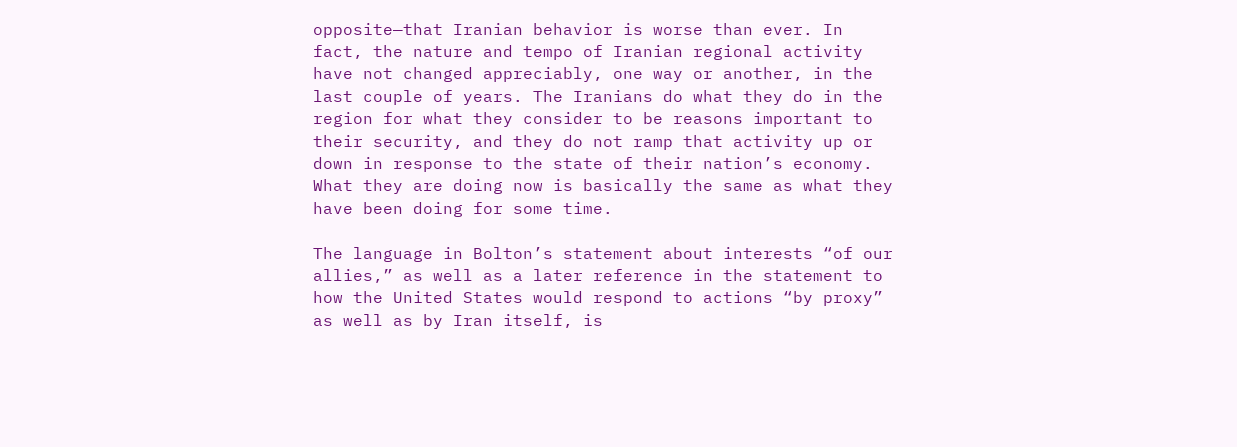opposite—that Iranian behavior is worse than ever. In fact, the nature and tempo of Iranian regional activity have not changed appreciably, one way or another, in the last couple of years. The Iranians do what they do in the region for what they consider to be reasons important to their security, and they do not ramp that activity up or down in response to the state of their nation’s economy. What they are doing now is basically the same as what they have been doing for some time.

The language in Bolton’s statement about interests “of our allies,” as well as a later reference in the statement to how the United States would respond to actions “by proxy” as well as by Iran itself, is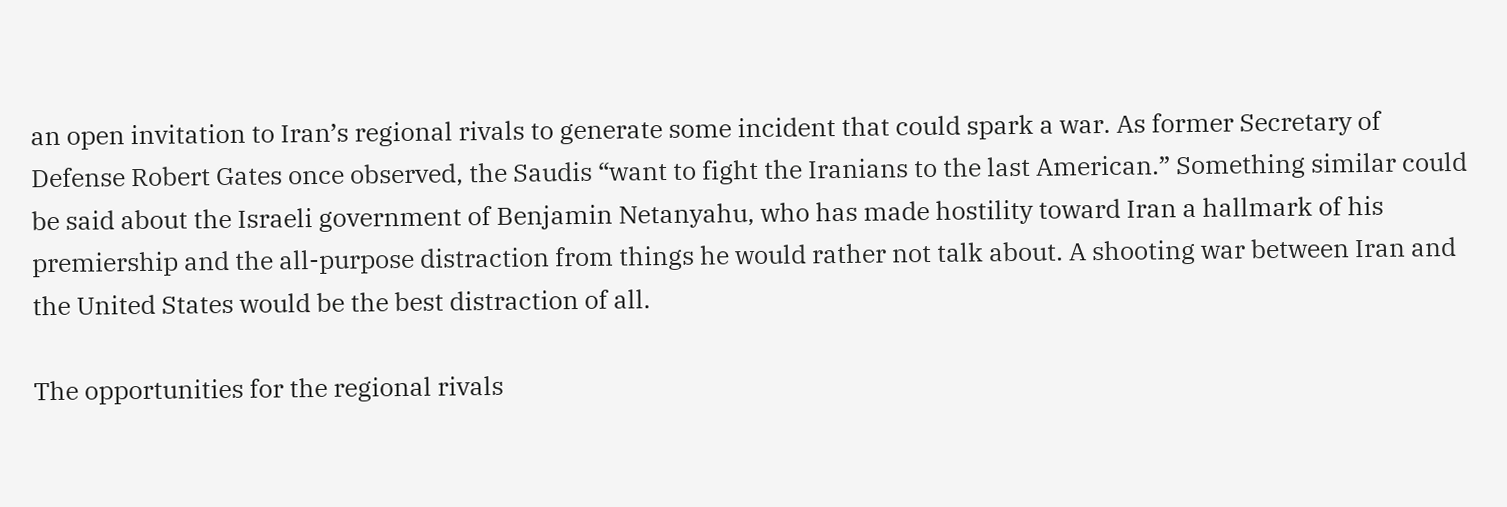an open invitation to Iran’s regional rivals to generate some incident that could spark a war. As former Secretary of Defense Robert Gates once observed, the Saudis “want to fight the Iranians to the last American.” Something similar could be said about the Israeli government of Benjamin Netanyahu, who has made hostility toward Iran a hallmark of his premiership and the all-purpose distraction from things he would rather not talk about. A shooting war between Iran and the United States would be the best distraction of all.

The opportunities for the regional rivals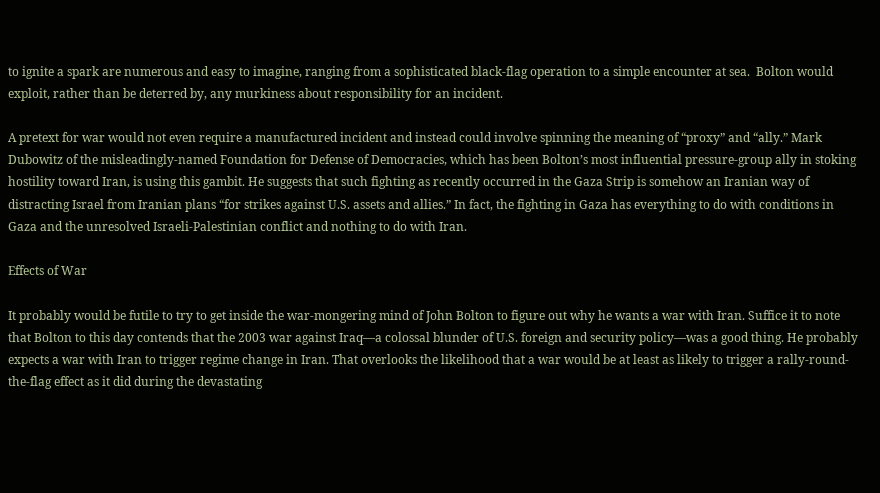to ignite a spark are numerous and easy to imagine, ranging from a sophisticated black-flag operation to a simple encounter at sea.  Bolton would exploit, rather than be deterred by, any murkiness about responsibility for an incident.

A pretext for war would not even require a manufactured incident and instead could involve spinning the meaning of “proxy” and “ally.” Mark Dubowitz of the misleadingly-named Foundation for Defense of Democracies, which has been Bolton’s most influential pressure-group ally in stoking hostility toward Iran, is using this gambit. He suggests that such fighting as recently occurred in the Gaza Strip is somehow an Iranian way of distracting Israel from Iranian plans “for strikes against U.S. assets and allies.” In fact, the fighting in Gaza has everything to do with conditions in Gaza and the unresolved Israeli-Palestinian conflict and nothing to do with Iran.

Effects of War

It probably would be futile to try to get inside the war-mongering mind of John Bolton to figure out why he wants a war with Iran. Suffice it to note that Bolton to this day contends that the 2003 war against Iraq—a colossal blunder of U.S. foreign and security policy—was a good thing. He probably expects a war with Iran to trigger regime change in Iran. That overlooks the likelihood that a war would be at least as likely to trigger a rally-round-the-flag effect as it did during the devastating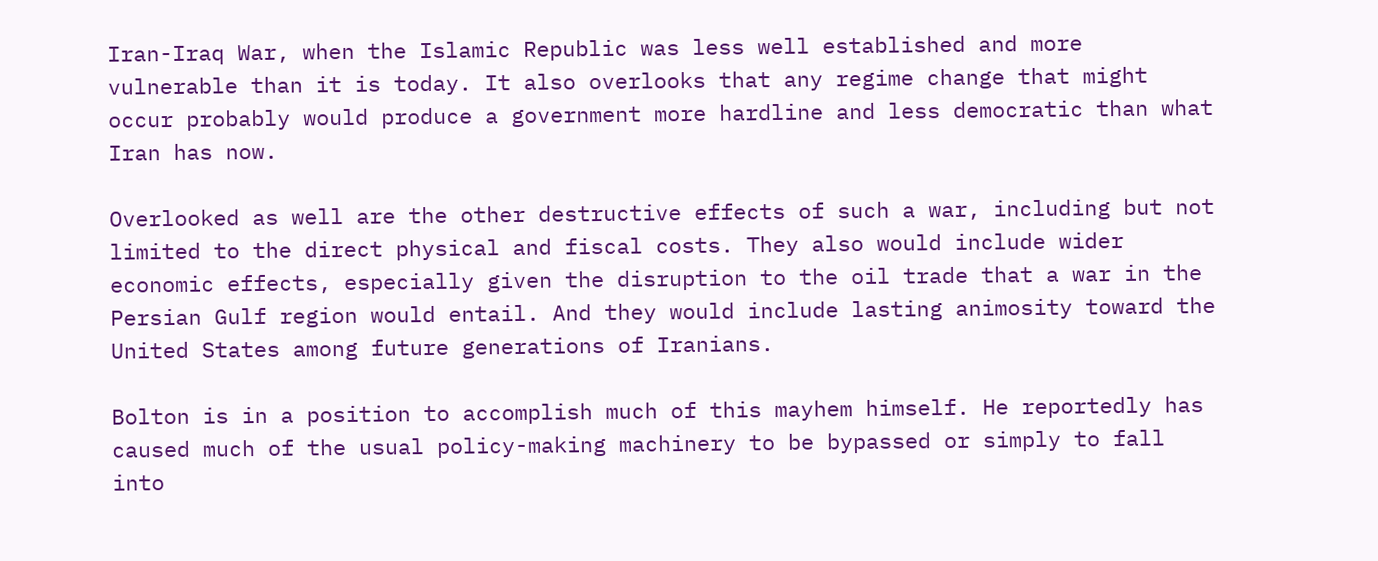Iran-Iraq War, when the Islamic Republic was less well established and more vulnerable than it is today. It also overlooks that any regime change that might occur probably would produce a government more hardline and less democratic than what Iran has now.

Overlooked as well are the other destructive effects of such a war, including but not limited to the direct physical and fiscal costs. They also would include wider economic effects, especially given the disruption to the oil trade that a war in the Persian Gulf region would entail. And they would include lasting animosity toward the United States among future generations of Iranians.

Bolton is in a position to accomplish much of this mayhem himself. He reportedly has caused much of the usual policy-making machinery to be bypassed or simply to fall into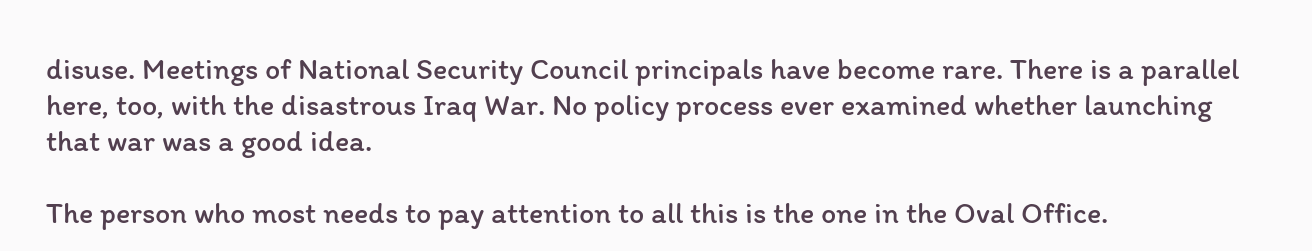disuse. Meetings of National Security Council principals have become rare. There is a parallel here, too, with the disastrous Iraq War. No policy process ever examined whether launching that war was a good idea.

The person who most needs to pay attention to all this is the one in the Oval Office.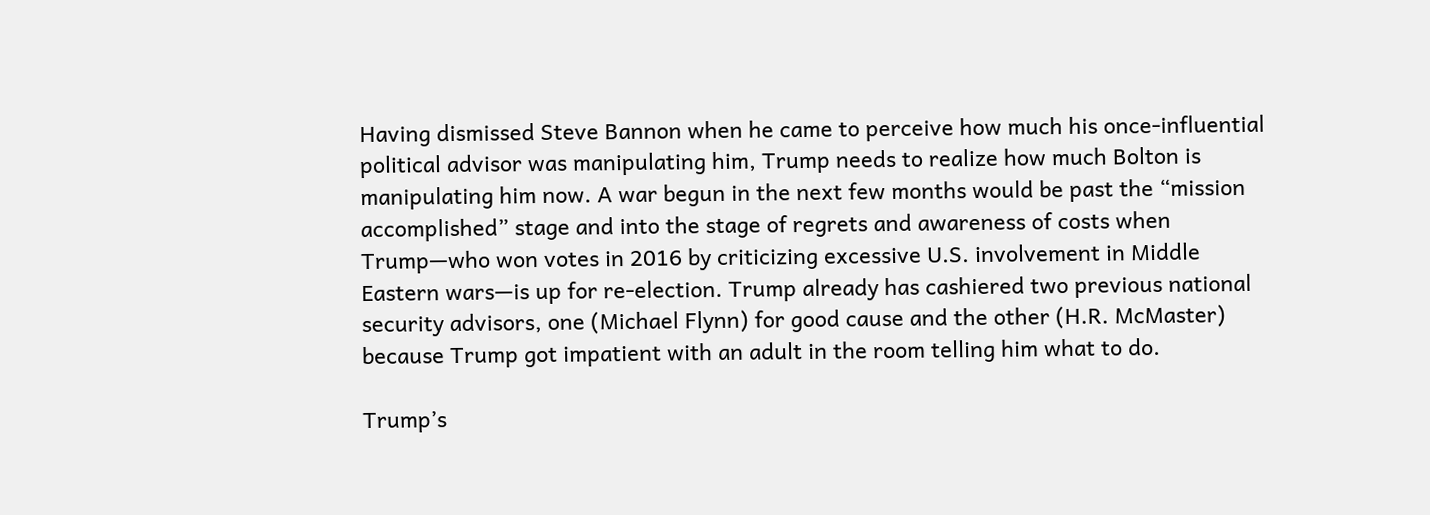Having dismissed Steve Bannon when he came to perceive how much his once-influential political advisor was manipulating him, Trump needs to realize how much Bolton is manipulating him now. A war begun in the next few months would be past the “mission accomplished” stage and into the stage of regrets and awareness of costs when Trump—who won votes in 2016 by criticizing excessive U.S. involvement in Middle Eastern wars—is up for re-election. Trump already has cashiered two previous national security advisors, one (Michael Flynn) for good cause and the other (H.R. McMaster) because Trump got impatient with an adult in the room telling him what to do.

Trump’s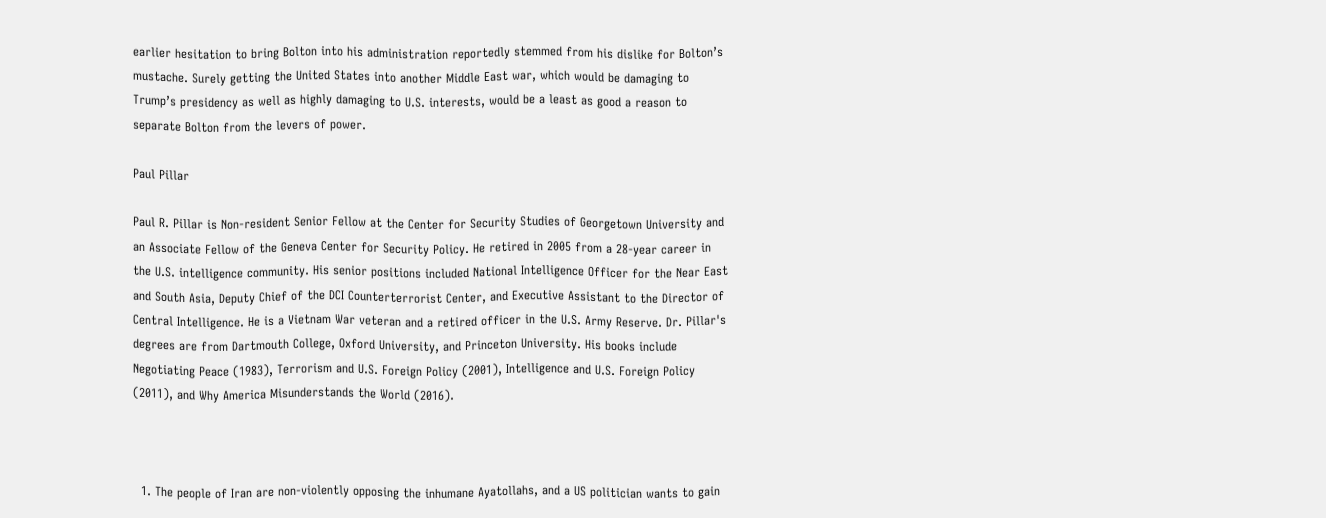earlier hesitation to bring Bolton into his administration reportedly stemmed from his dislike for Bolton’s mustache. Surely getting the United States into another Middle East war, which would be damaging to Trump’s presidency as well as highly damaging to U.S. interests, would be a least as good a reason to separate Bolton from the levers of power.

Paul Pillar

Paul R. Pillar is Non-resident Senior Fellow at the Center for Security Studies of Georgetown University and an Associate Fellow of the Geneva Center for Security Policy. He retired in 2005 from a 28-year career in the U.S. intelligence community. His senior positions included National Intelligence Officer for the Near East and South Asia, Deputy Chief of the DCI Counterterrorist Center, and Executive Assistant to the Director of Central Intelligence. He is a Vietnam War veteran and a retired officer in the U.S. Army Reserve. Dr. Pillar's degrees are from Dartmouth College, Oxford University, and Princeton University. His books include Negotiating Peace (1983), Terrorism and U.S. Foreign Policy (2001), Intelligence and U.S. Foreign Policy (2011), and Why America Misunderstands the World (2016).



  1. The people of Iran are non-violently opposing the inhumane Ayatollahs, and a US politician wants to gain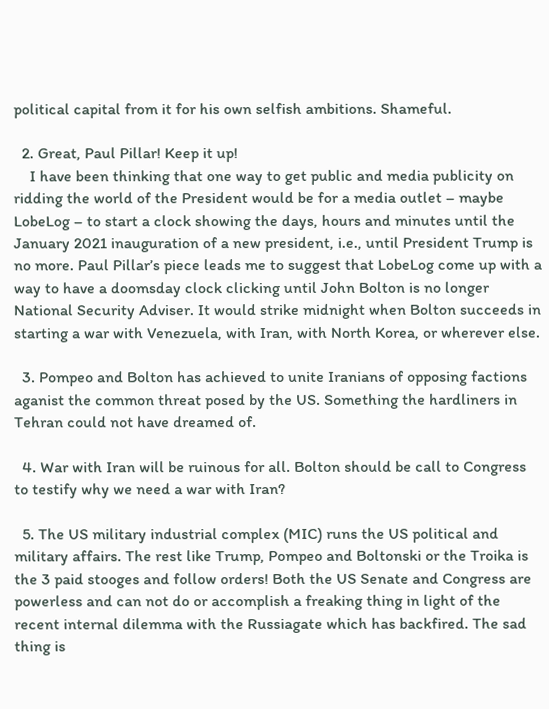political capital from it for his own selfish ambitions. Shameful.

  2. Great, Paul Pillar! Keep it up!
    I have been thinking that one way to get public and media publicity on ridding the world of the President would be for a media outlet – maybe LobeLog – to start a clock showing the days, hours and minutes until the January 2021 inauguration of a new president, i.e., until President Trump is no more. Paul Pillar’s piece leads me to suggest that LobeLog come up with a way to have a doomsday clock clicking until John Bolton is no longer National Security Adviser. It would strike midnight when Bolton succeeds in starting a war with Venezuela, with Iran, with North Korea, or wherever else.

  3. Pompeo and Bolton has achieved to unite Iranians of opposing factions aganist the common threat posed by the US. Something the hardliners in Tehran could not have dreamed of.

  4. War with Iran will be ruinous for all. Bolton should be call to Congress to testify why we need a war with Iran?

  5. The US military industrial complex (MIC) runs the US political and military affairs. The rest like Trump, Pompeo and Boltonski or the Troika is the 3 paid stooges and follow orders! Both the US Senate and Congress are powerless and can not do or accomplish a freaking thing in light of the recent internal dilemma with the Russiagate which has backfired. The sad thing is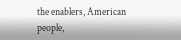the enablers, American people,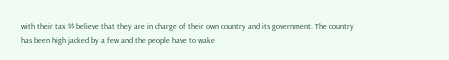with their tax $$ believe that they are in charge of their own country and its government. The country has been high jacked by a few and the people have to wake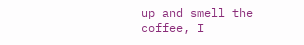up and smell the coffee, I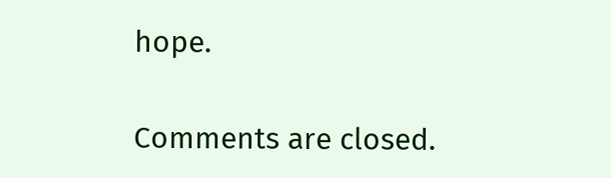hope.

Comments are closed.